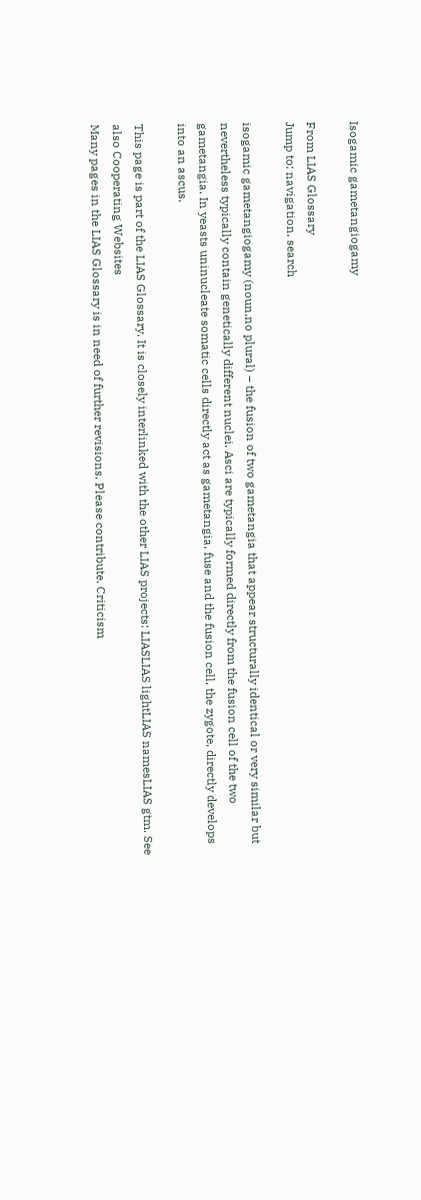Isogamic gametangiogamy

From LIAS Glossary
Jump to: navigation, search

isogamic gametangiogamy (noun,no plural) – the fusion of two gametangia that appear structurally identical or very similar but nevertheless typically contain genetically different nuclei. Asci are typically formed directly from the fusion cell of the two gametangia. In yeasts uninucleate somatic cells directly act as gametangia, fuse and the fusion cell, the zygote, directly develops into an ascus.

This page is part of the LIAS Glossary. It is closely interlinked with the other LIAS projects: LIASLIAS lightLIAS namesLIAS gtm. See also Cooperating Websites
Many pages in the LIAS Glossary is in need of further revisions. Please contribute. Criticism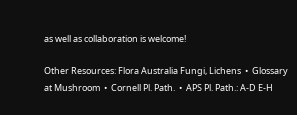as well as collaboration is welcome!

Other Resources: Flora Australia Fungi, Lichens  •  Glossary at Mushroom  •  Cornell Pl. Path.  •  APS Pl. Path.: A-D E-H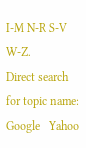I-M N-R S-V W-Z.
Direct search for topic name: Google   Yahoo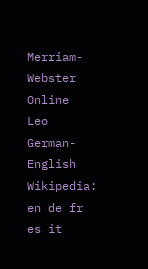Merriam-Webster Online   Leo German-English   Wikipedia: en de fr es it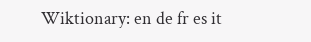Wiktionary: en de fr es it